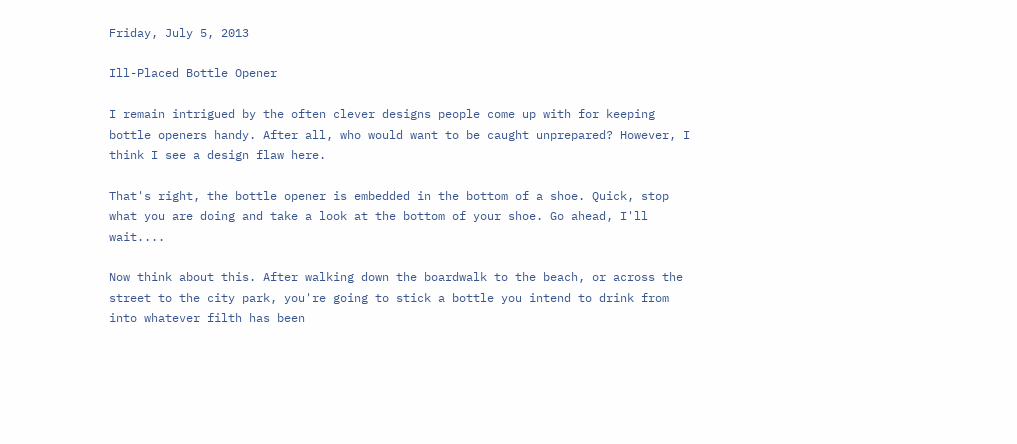Friday, July 5, 2013

Ill-Placed Bottle Opener

I remain intrigued by the often clever designs people come up with for keeping bottle openers handy. After all, who would want to be caught unprepared? However, I think I see a design flaw here.

That's right, the bottle opener is embedded in the bottom of a shoe. Quick, stop what you are doing and take a look at the bottom of your shoe. Go ahead, I'll wait....

Now think about this. After walking down the boardwalk to the beach, or across the street to the city park, you're going to stick a bottle you intend to drink from into whatever filth has been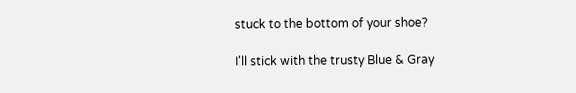stuck to the bottom of your shoe?

I'll stick with the trusty Blue & Gray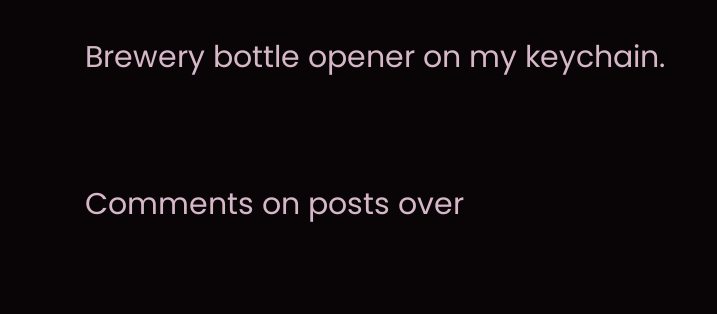Brewery bottle opener on my keychain.


Comments on posts over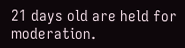21 days old are held for moderation.